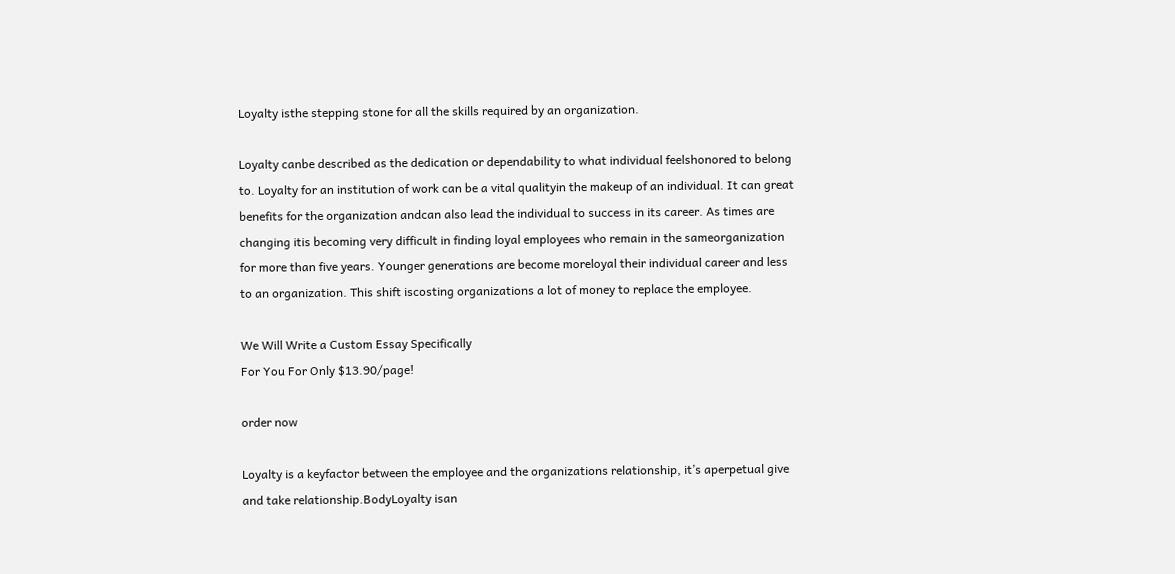Loyalty isthe stepping stone for all the skills required by an organization.

Loyalty canbe described as the dedication or dependability to what individual feelshonored to belong to. Loyalty for an institution of work can be a vital qualityin the makeup of an individual. It can great benefits for the organization andcan also lead the individual to success in its career. As times are changing itis becoming very difficult in finding loyal employees who remain in the sameorganization for more than five years. Younger generations are become moreloyal their individual career and less to an organization. This shift iscosting organizations a lot of money to replace the employee.

We Will Write a Custom Essay Specifically
For You For Only $13.90/page!

order now

Loyalty is a keyfactor between the employee and the organizations relationship, it’s aperpetual give and take relationship.BodyLoyalty isan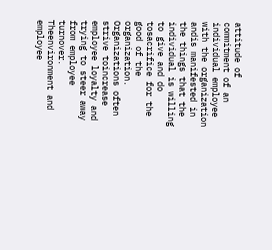attitude of commitment of an individual employee with the organization andis manifested in the things that the individual is willing to give and do tosacrifice for the good of the organization. Organizations often strive toincrease employee loyalty and trying to steer away from employee turnover. Theenvironment and employee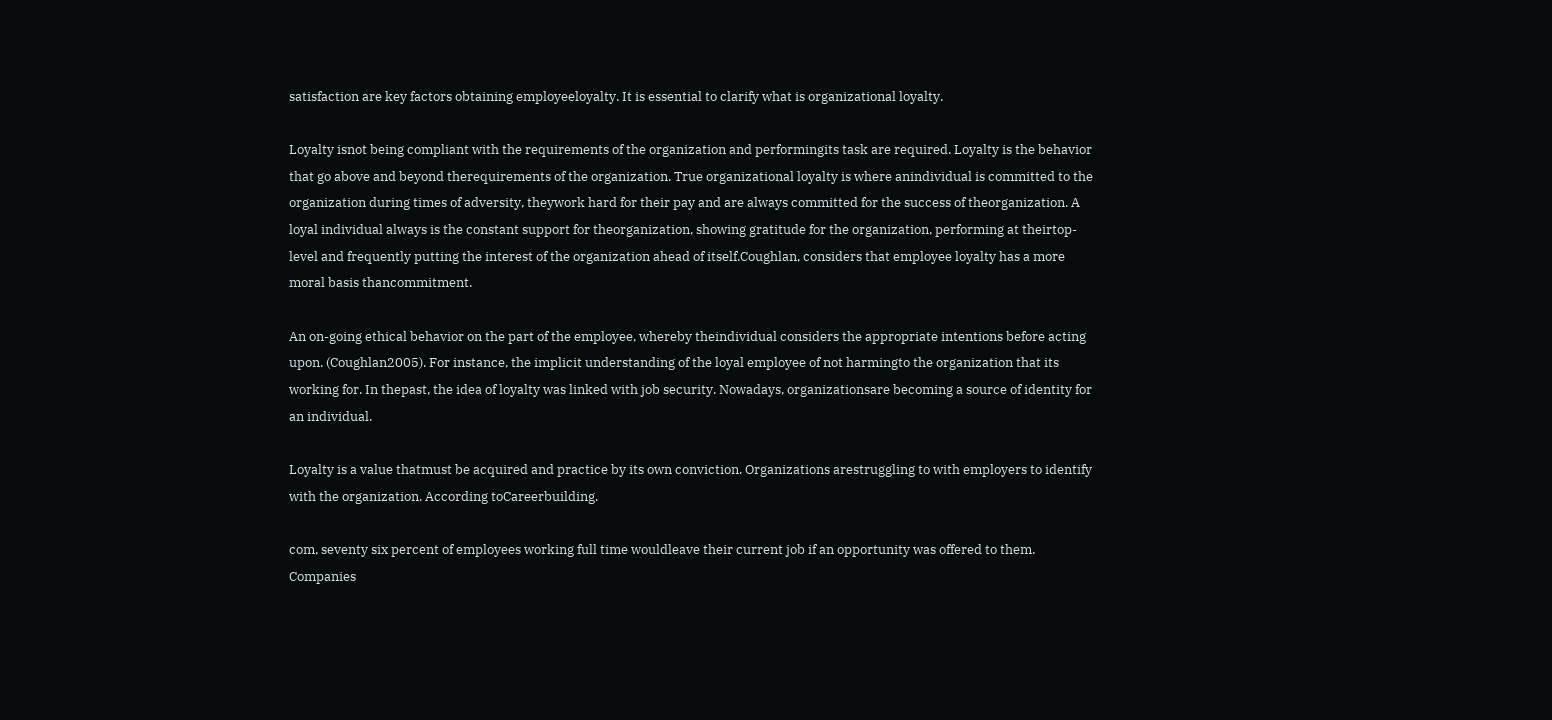satisfaction are key factors obtaining employeeloyalty. It is essential to clarify what is organizational loyalty.

Loyalty isnot being compliant with the requirements of the organization and performingits task are required. Loyalty is the behavior that go above and beyond therequirements of the organization. True organizational loyalty is where anindividual is committed to the organization during times of adversity, theywork hard for their pay and are always committed for the success of theorganization. A loyal individual always is the constant support for theorganization, showing gratitude for the organization, performing at theirtop-level and frequently putting the interest of the organization ahead of itself.Coughlan, considers that employee loyalty has a more moral basis thancommitment.

An on-going ethical behavior on the part of the employee, whereby theindividual considers the appropriate intentions before acting upon. (Coughlan2005). For instance, the implicit understanding of the loyal employee of not harmingto the organization that its working for. In thepast, the idea of loyalty was linked with job security. Nowadays, organizationsare becoming a source of identity for an individual.

Loyalty is a value thatmust be acquired and practice by its own conviction. Organizations arestruggling to with employers to identify with the organization. According toCareerbuilding.

com, seventy six percent of employees working full time wouldleave their current job if an opportunity was offered to them. Companies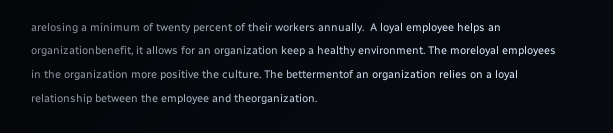arelosing a minimum of twenty percent of their workers annually.  A loyal employee helps an organizationbenefit, it allows for an organization keep a healthy environment. The moreloyal employees in the organization more positive the culture. The bettermentof an organization relies on a loyal relationship between the employee and theorganization.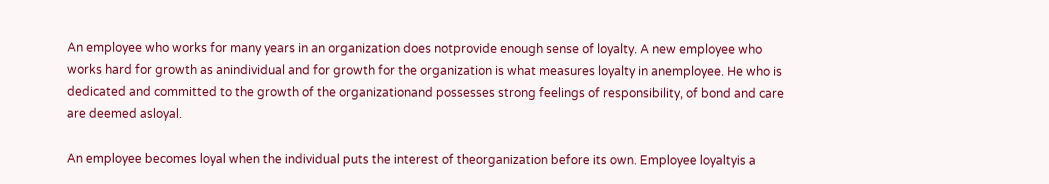An employee who works for many years in an organization does notprovide enough sense of loyalty. A new employee who works hard for growth as anindividual and for growth for the organization is what measures loyalty in anemployee. He who is dedicated and committed to the growth of the organizationand possesses strong feelings of responsibility, of bond and care are deemed asloyal.

An employee becomes loyal when the individual puts the interest of theorganization before its own. Employee loyaltyis a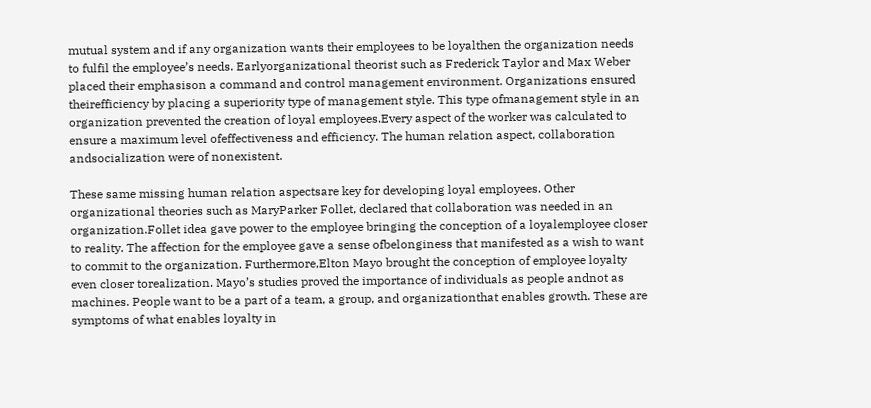mutual system and if any organization wants their employees to be loyalthen the organization needs to fulfil the employee’s needs. Earlyorganizational theorist such as Frederick Taylor and Max Weber placed their emphasison a command and control management environment. Organizations ensured theirefficiency by placing a superiority type of management style. This type ofmanagement style in an organization prevented the creation of loyal employees.Every aspect of the worker was calculated to ensure a maximum level ofeffectiveness and efficiency. The human relation aspect, collaboration andsocialization were of nonexistent.

These same missing human relation aspectsare key for developing loyal employees. Other organizational theories such as MaryParker Follet, declared that collaboration was needed in an organization.Follet idea gave power to the employee bringing the conception of a loyalemployee closer to reality. The affection for the employee gave a sense ofbelonginess that manifested as a wish to want to commit to the organization. Furthermore,Elton Mayo brought the conception of employee loyalty even closer torealization. Mayo’s studies proved the importance of individuals as people andnot as machines. People want to be a part of a team, a group, and organizationthat enables growth. These are symptoms of what enables loyalty in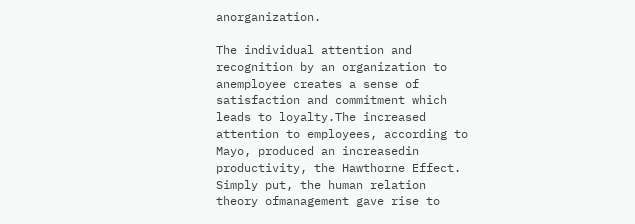anorganization.

The individual attention and recognition by an organization to anemployee creates a sense of satisfaction and commitment which leads to loyalty.The increased attention to employees, according to Mayo, produced an increasedin productivity, the Hawthorne Effect. Simply put, the human relation theory ofmanagement gave rise to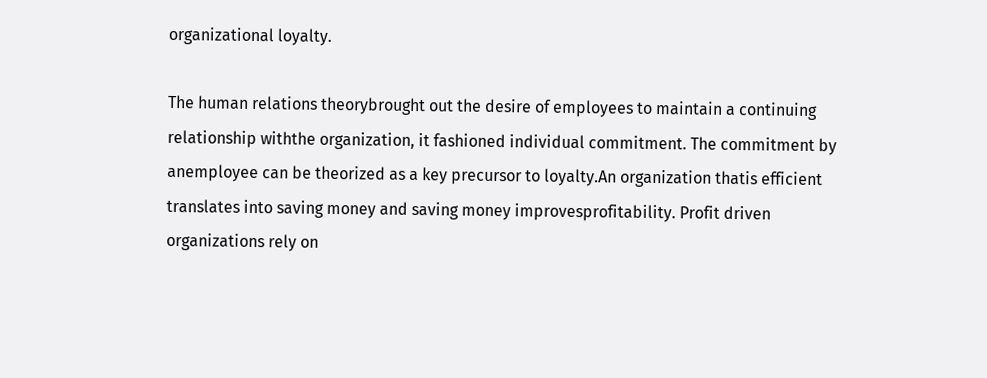organizational loyalty.

The human relations theorybrought out the desire of employees to maintain a continuing relationship withthe organization, it fashioned individual commitment. The commitment by anemployee can be theorized as a key precursor to loyalty.An organization thatis efficient translates into saving money and saving money improvesprofitability. Profit driven organizations rely on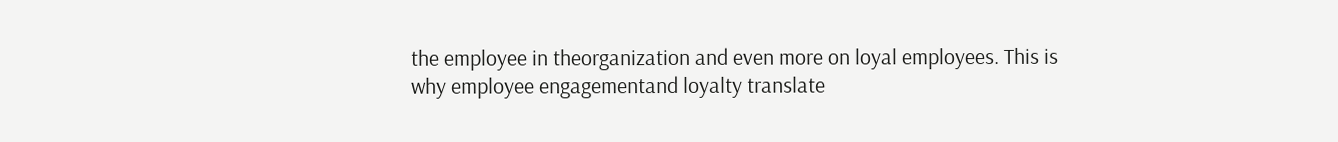the employee in theorganization and even more on loyal employees. This is why employee engagementand loyalty translate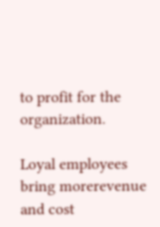to profit for the organization.

Loyal employees bring morerevenue and cost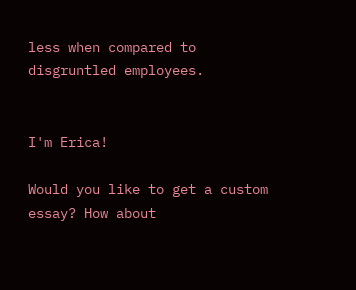less when compared to disgruntled employees.


I'm Erica!

Would you like to get a custom essay? How about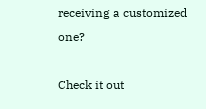receiving a customized one?

Check it out